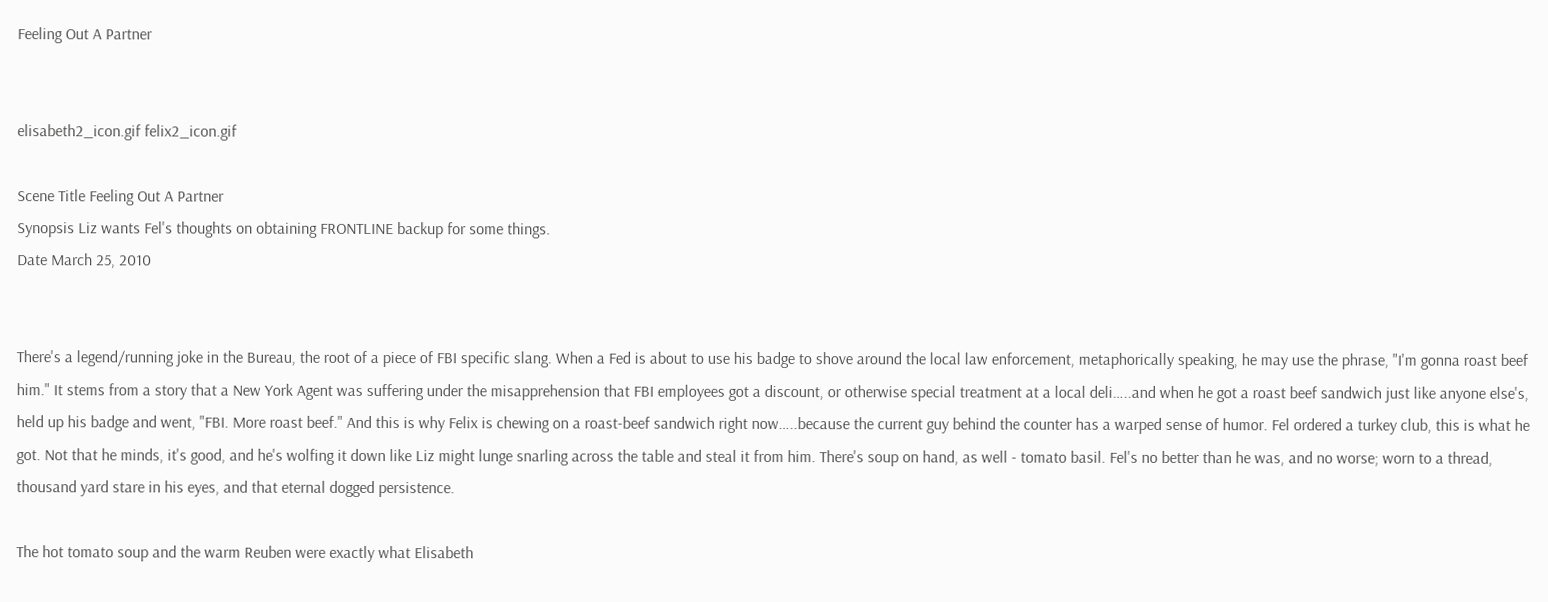Feeling Out A Partner


elisabeth2_icon.gif felix2_icon.gif

Scene Title Feeling Out A Partner
Synopsis Liz wants Fel's thoughts on obtaining FRONTLINE backup for some things.
Date March 25, 2010


There's a legend/running joke in the Bureau, the root of a piece of FBI specific slang. When a Fed is about to use his badge to shove around the local law enforcement, metaphorically speaking, he may use the phrase, "I'm gonna roast beef him." It stems from a story that a New York Agent was suffering under the misapprehension that FBI employees got a discount, or otherwise special treatment at a local deli…..and when he got a roast beef sandwich just like anyone else's, held up his badge and went, "FBI. More roast beef." And this is why Felix is chewing on a roast-beef sandwich right now…..because the current guy behind the counter has a warped sense of humor. Fel ordered a turkey club, this is what he got. Not that he minds, it's good, and he's wolfing it down like Liz might lunge snarling across the table and steal it from him. There's soup on hand, as well - tomato basil. Fel's no better than he was, and no worse; worn to a thread, thousand yard stare in his eyes, and that eternal dogged persistence.

The hot tomato soup and the warm Reuben were exactly what Elisabeth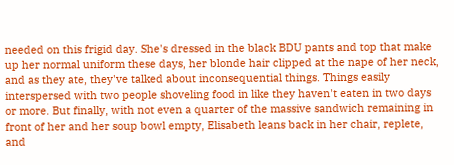needed on this frigid day. She's dressed in the black BDU pants and top that make up her normal uniform these days, her blonde hair clipped at the nape of her neck, and as they ate, they've talked about inconsequential things. Things easily interspersed with two people shoveling food in like they haven't eaten in two days or more. But finally, with not even a quarter of the massive sandwich remaining in front of her and her soup bowl empty, Elisabeth leans back in her chair, replete, and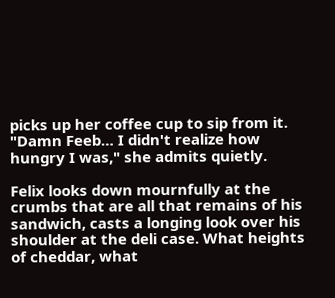picks up her coffee cup to sip from it. "Damn Feeb… I didn't realize how hungry I was," she admits quietly.

Felix looks down mournfully at the crumbs that are all that remains of his sandwich, casts a longing look over his shoulder at the deli case. What heights of cheddar, what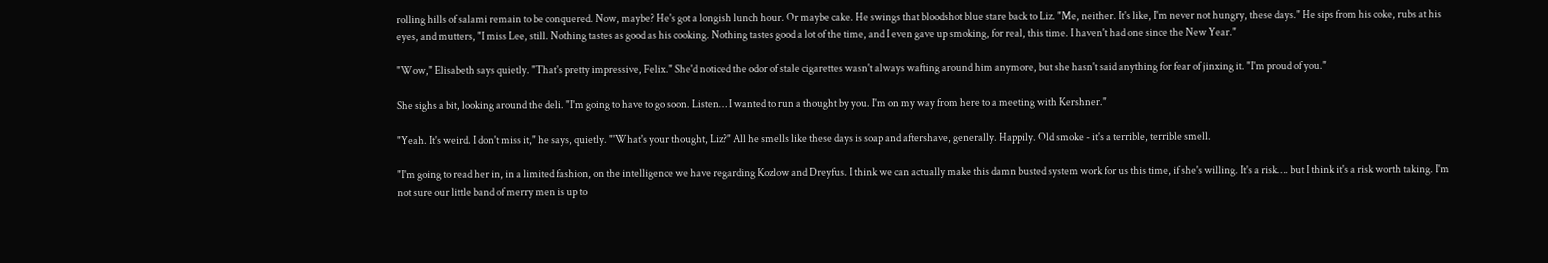rolling hills of salami remain to be conquered. Now, maybe? He's got a longish lunch hour. Or maybe cake. He swings that bloodshot blue stare back to Liz. "Me, neither. It's like, I'm never not hungry, these days." He sips from his coke, rubs at his eyes, and mutters, "I miss Lee, still. Nothing tastes as good as his cooking. Nothing tastes good a lot of the time, and I even gave up smoking, for real, this time. I haven't had one since the New Year."

"Wow," Elisabeth says quietly. "That's pretty impressive, Felix." She'd noticed the odor of stale cigarettes wasn't always wafting around him anymore, but she hasn't said anything for fear of jinxing it. "I'm proud of you."

She sighs a bit, looking around the deli. "I'm going to have to go soon. Listen… I wanted to run a thought by you. I'm on my way from here to a meeting with Kershner."

"Yeah. It's weird. I don't miss it," he says, quietly. "'What's your thought, Liz?" All he smells like these days is soap and aftershave, generally. Happily. Old smoke - it's a terrible, terrible smell.

"I'm going to read her in, in a limited fashion, on the intelligence we have regarding Kozlow and Dreyfus. I think we can actually make this damn busted system work for us this time, if she's willing. It's a risk…. but I think it's a risk worth taking. I'm not sure our little band of merry men is up to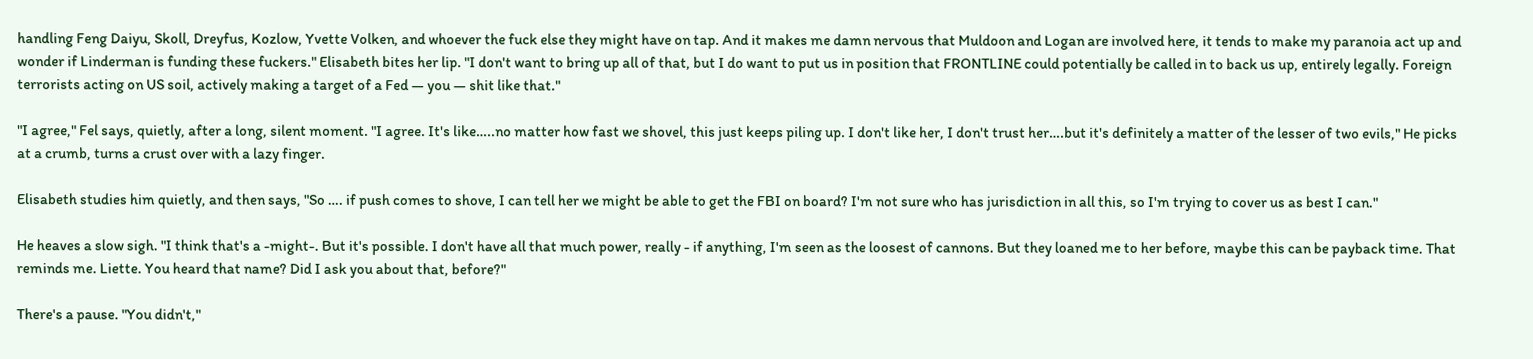handling Feng Daiyu, Skoll, Dreyfus, Kozlow, Yvette Volken, and whoever the fuck else they might have on tap. And it makes me damn nervous that Muldoon and Logan are involved here, it tends to make my paranoia act up and wonder if Linderman is funding these fuckers." Elisabeth bites her lip. "I don't want to bring up all of that, but I do want to put us in position that FRONTLINE could potentially be called in to back us up, entirely legally. Foreign terrorists acting on US soil, actively making a target of a Fed — you — shit like that."

"I agree," Fel says, quietly, after a long, silent moment. "I agree. It's like…..no matter how fast we shovel, this just keeps piling up. I don't like her, I don't trust her….but it's definitely a matter of the lesser of two evils," He picks at a crumb, turns a crust over with a lazy finger.

Elisabeth studies him quietly, and then says, "So …. if push comes to shove, I can tell her we might be able to get the FBI on board? I'm not sure who has jurisdiction in all this, so I'm trying to cover us as best I can."

He heaves a slow sigh. "I think that's a -might-. But it's possible. I don't have all that much power, really - if anything, I'm seen as the loosest of cannons. But they loaned me to her before, maybe this can be payback time. That reminds me. Liette. You heard that name? Did I ask you about that, before?"

There's a pause. "You didn't,"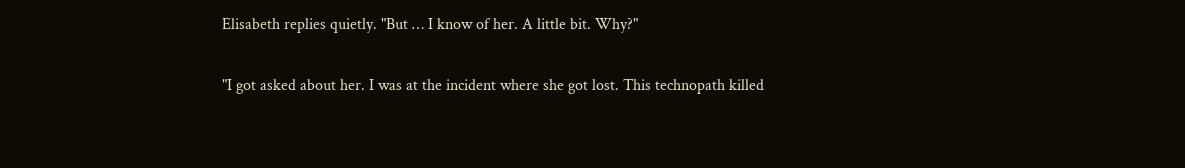Elisabeth replies quietly. "But … I know of her. A little bit. Why?"

"I got asked about her. I was at the incident where she got lost. This technopath killed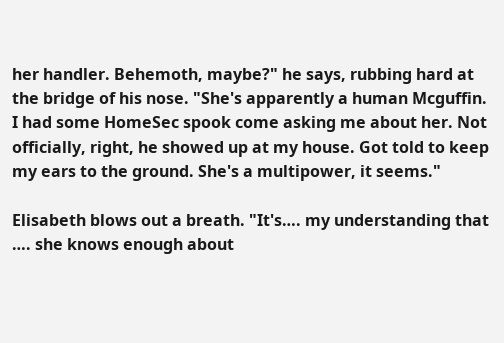her handler. Behemoth, maybe?" he says, rubbing hard at the bridge of his nose. "She's apparently a human Mcguffin. I had some HomeSec spook come asking me about her. Not officially, right, he showed up at my house. Got told to keep my ears to the ground. She's a multipower, it seems."

Elisabeth blows out a breath. "It's…. my understanding that …. she knows enough about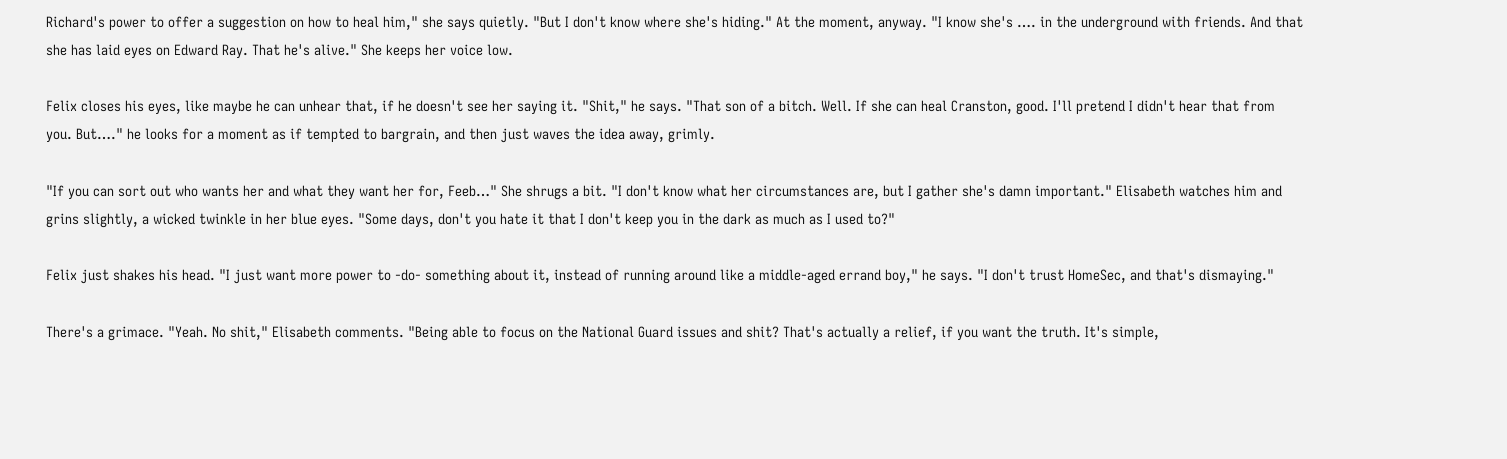Richard's power to offer a suggestion on how to heal him," she says quietly. "But I don't know where she's hiding." At the moment, anyway. "I know she's …. in the underground with friends. And that she has laid eyes on Edward Ray. That he's alive." She keeps her voice low.

Felix closes his eyes, like maybe he can unhear that, if he doesn't see her saying it. "Shit," he says. "That son of a bitch. Well. If she can heal Cranston, good. I'll pretend I didn't hear that from you. But…." he looks for a moment as if tempted to bargrain, and then just waves the idea away, grimly.

"If you can sort out who wants her and what they want her for, Feeb…" She shrugs a bit. "I don't know what her circumstances are, but I gather she's damn important." Elisabeth watches him and grins slightly, a wicked twinkle in her blue eyes. "Some days, don't you hate it that I don't keep you in the dark as much as I used to?"

Felix just shakes his head. "I just want more power to -do- something about it, instead of running around like a middle-aged errand boy," he says. "I don't trust HomeSec, and that's dismaying."

There's a grimace. "Yeah. No shit," Elisabeth comments. "Being able to focus on the National Guard issues and shit? That's actually a relief, if you want the truth. It's simple,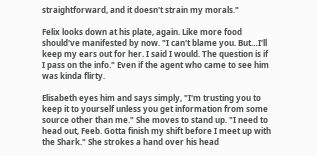straightforward, and it doesn't strain my morals."

Felix looks down at his plate, again. Like more food should've manifested by now. "I can't blame you. But…I'll keep my ears out for her. I said I would. The question is if I pass on the info." Even if the agent who came to see him was kinda flirty.

Elisabeth eyes him and says simply, "I'm trusting you to keep it to yourself unless you get information from some source other than me." She moves to stand up. "I need to head out, Feeb. Gotta finish my shift before I meet up with the Shark." She strokes a hand over his head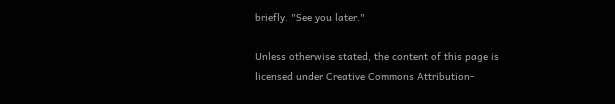briefly. "See you later."

Unless otherwise stated, the content of this page is licensed under Creative Commons Attribution-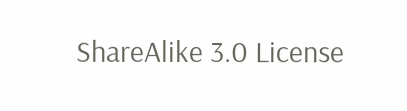ShareAlike 3.0 License